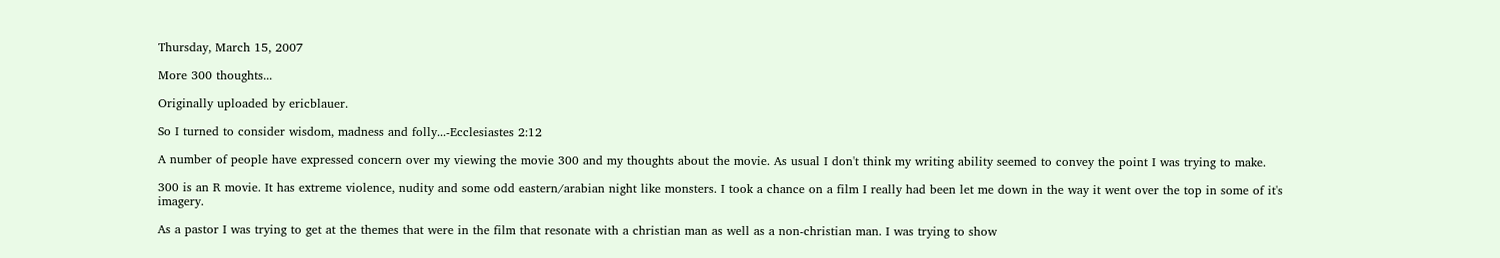Thursday, March 15, 2007

More 300 thoughts...

Originally uploaded by ericblauer.

So I turned to consider wisdom, madness and folly...-Ecclesiastes 2:12

A number of people have expressed concern over my viewing the movie 300 and my thoughts about the movie. As usual I don't think my writing ability seemed to convey the point I was trying to make.

300 is an R movie. It has extreme violence, nudity and some odd eastern/arabian night like monsters. I took a chance on a film I really had been let me down in the way it went over the top in some of it's imagery.

As a pastor I was trying to get at the themes that were in the film that resonate with a christian man as well as a non-christian man. I was trying to show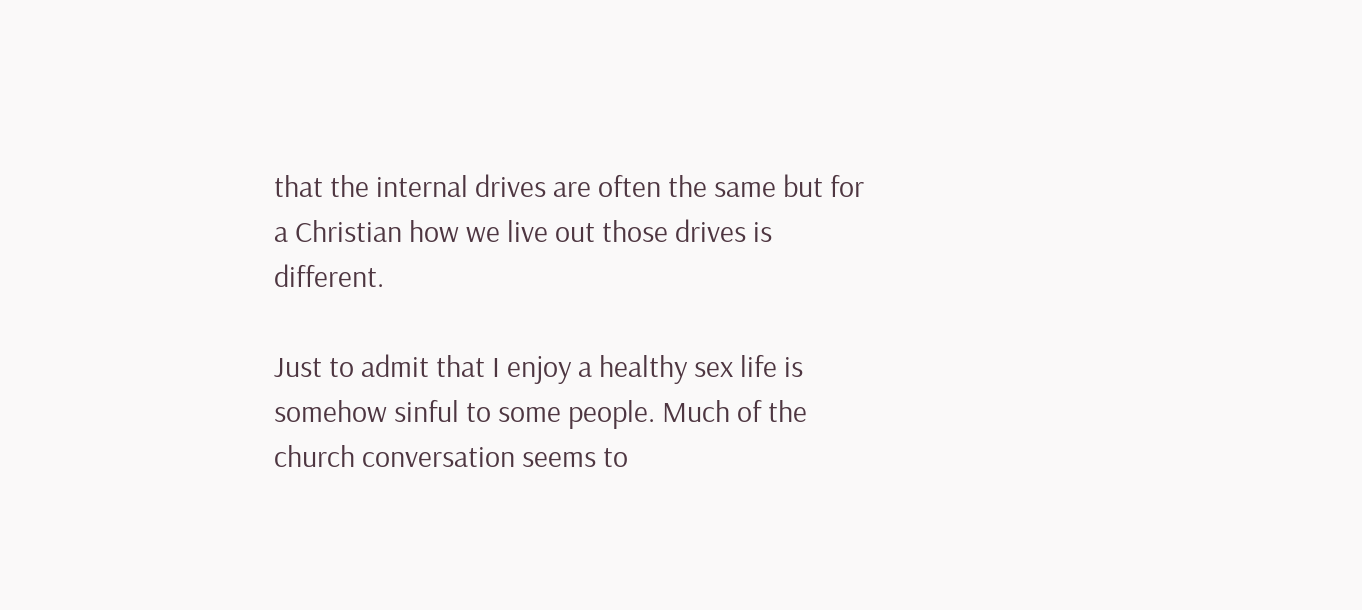that the internal drives are often the same but for a Christian how we live out those drives is different.

Just to admit that I enjoy a healthy sex life is somehow sinful to some people. Much of the church conversation seems to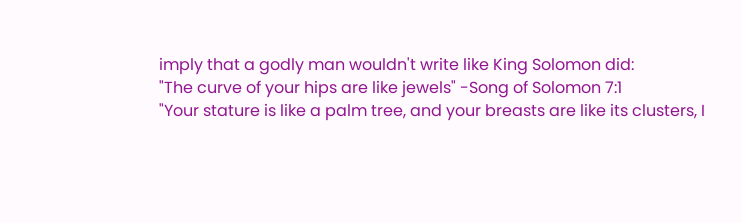imply that a godly man wouldn't write like King Solomon did:
"The curve of your hips are like jewels" -Song of Solomon 7:1
"Your stature is like a palm tree, and your breasts are like its clusters, I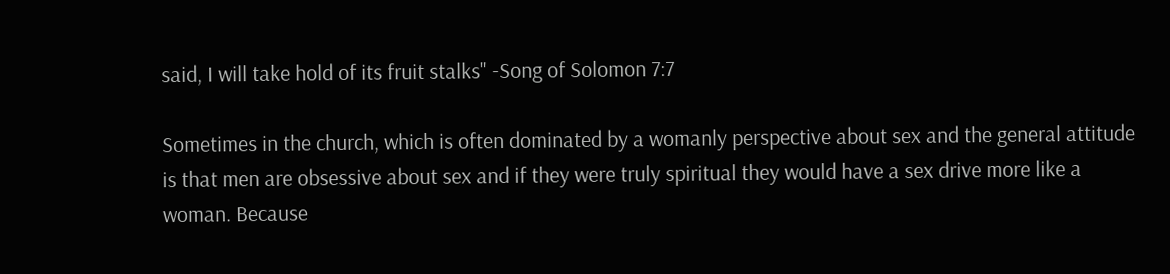said, I will take hold of its fruit stalks" -Song of Solomon 7:7

Sometimes in the church, which is often dominated by a womanly perspective about sex and the general attitude is that men are obsessive about sex and if they were truly spiritual they would have a sex drive more like a woman. Because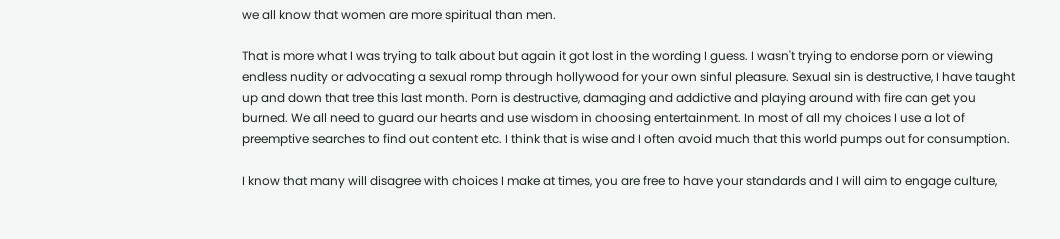we all know that women are more spiritual than men.

That is more what I was trying to talk about but again it got lost in the wording I guess. I wasn't trying to endorse porn or viewing endless nudity or advocating a sexual romp through hollywood for your own sinful pleasure. Sexual sin is destructive, I have taught up and down that tree this last month. Porn is destructive, damaging and addictive and playing around with fire can get you burned. We all need to guard our hearts and use wisdom in choosing entertainment. In most of all my choices I use a lot of preemptive searches to find out content etc. I think that is wise and I often avoid much that this world pumps out for consumption.

I know that many will disagree with choices I make at times, you are free to have your standards and I will aim to engage culture,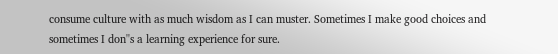consume culture with as much wisdom as I can muster. Sometimes I make good choices and sometimes I don''s a learning experience for sure.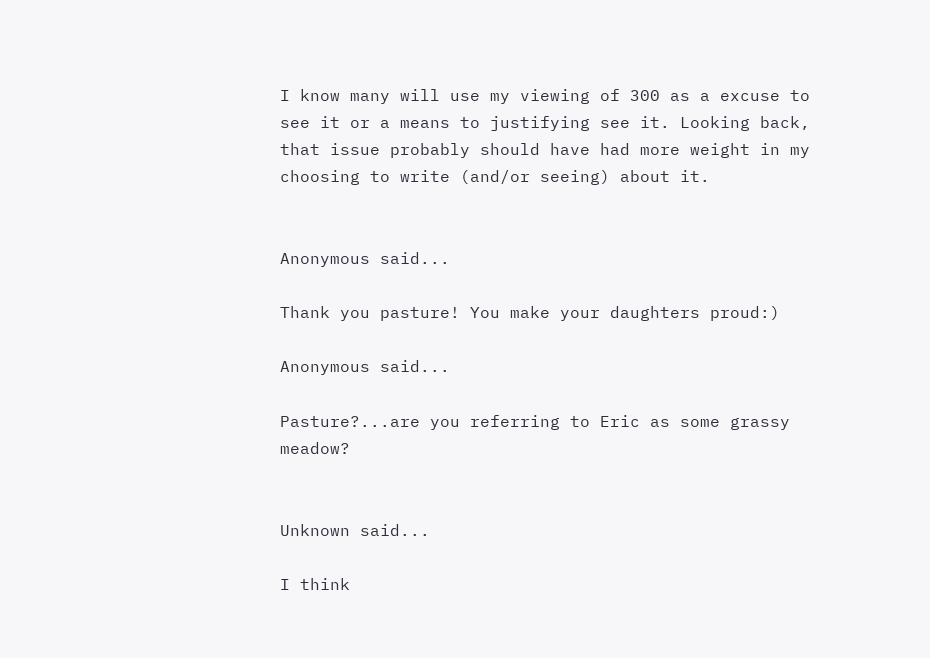I know many will use my viewing of 300 as a excuse to see it or a means to justifying see it. Looking back, that issue probably should have had more weight in my choosing to write (and/or seeing) about it.


Anonymous said...

Thank you pasture! You make your daughters proud:)

Anonymous said...

Pasture?...are you referring to Eric as some grassy meadow?


Unknown said...

I think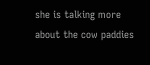she is talking more about the cow paddies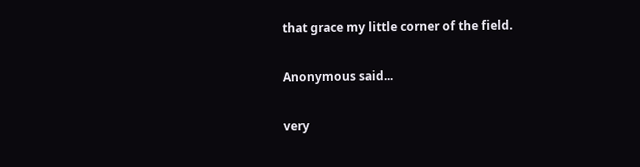that grace my little corner of the field.

Anonymous said...

very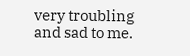very troubling and sad to me.